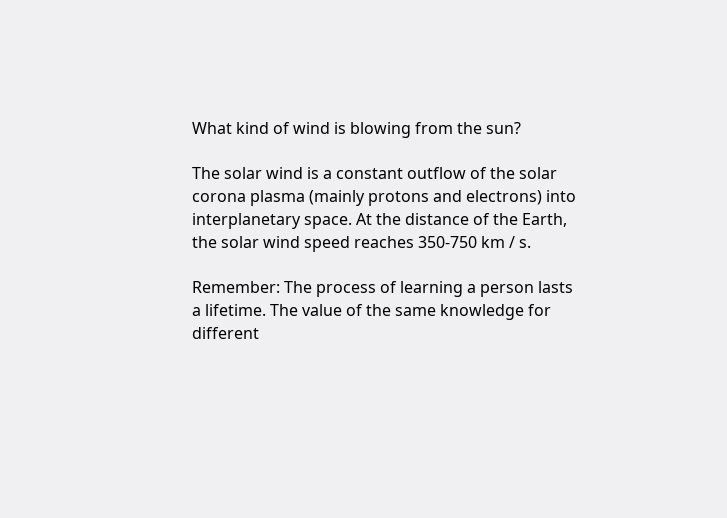What kind of wind is blowing from the sun?

The solar wind is a constant outflow of the solar corona plasma (mainly protons and electrons) into interplanetary space. At the distance of the Earth, the solar wind speed reaches 350-750 km / s.

Remember: The process of learning a person lasts a lifetime. The value of the same knowledge for different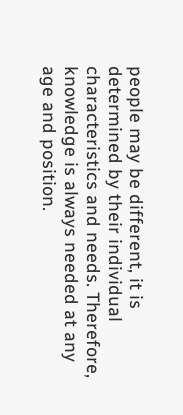people may be different, it is determined by their individual characteristics and needs. Therefore, knowledge is always needed at any age and position.